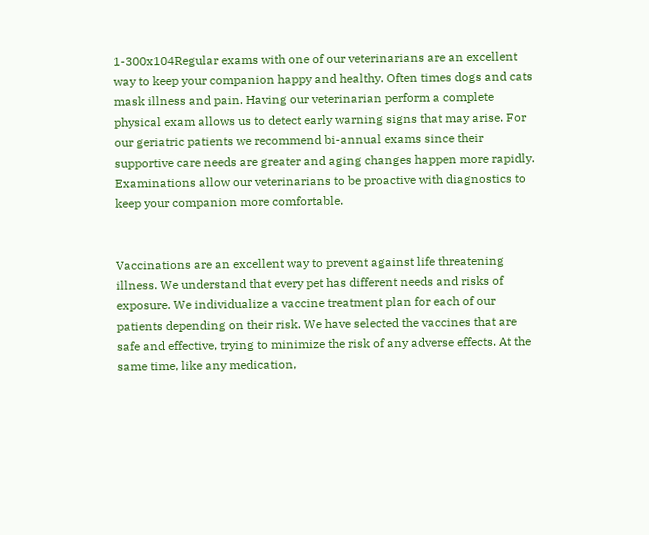1-300x104Regular exams with one of our veterinarians are an excellent way to keep your companion happy and healthy. Often times dogs and cats mask illness and pain. Having our veterinarian perform a complete physical exam allows us to detect early warning signs that may arise. For our geriatric patients we recommend bi-annual exams since their supportive care needs are greater and aging changes happen more rapidly. Examinations allow our veterinarians to be proactive with diagnostics to keep your companion more comfortable.


Vaccinations are an excellent way to prevent against life threatening illness. We understand that every pet has different needs and risks of exposure. We individualize a vaccine treatment plan for each of our patients depending on their risk. We have selected the vaccines that are safe and effective, trying to minimize the risk of any adverse effects. At the same time, like any medication,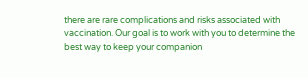there are rare complications and risks associated with vaccination. Our goal is to work with you to determine the best way to keep your companion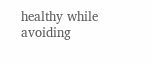healthy while avoiding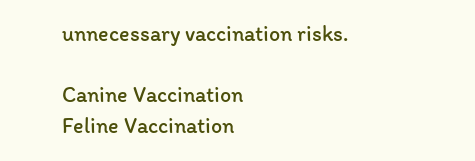unnecessary vaccination risks.

Canine Vaccination
Feline Vaccination